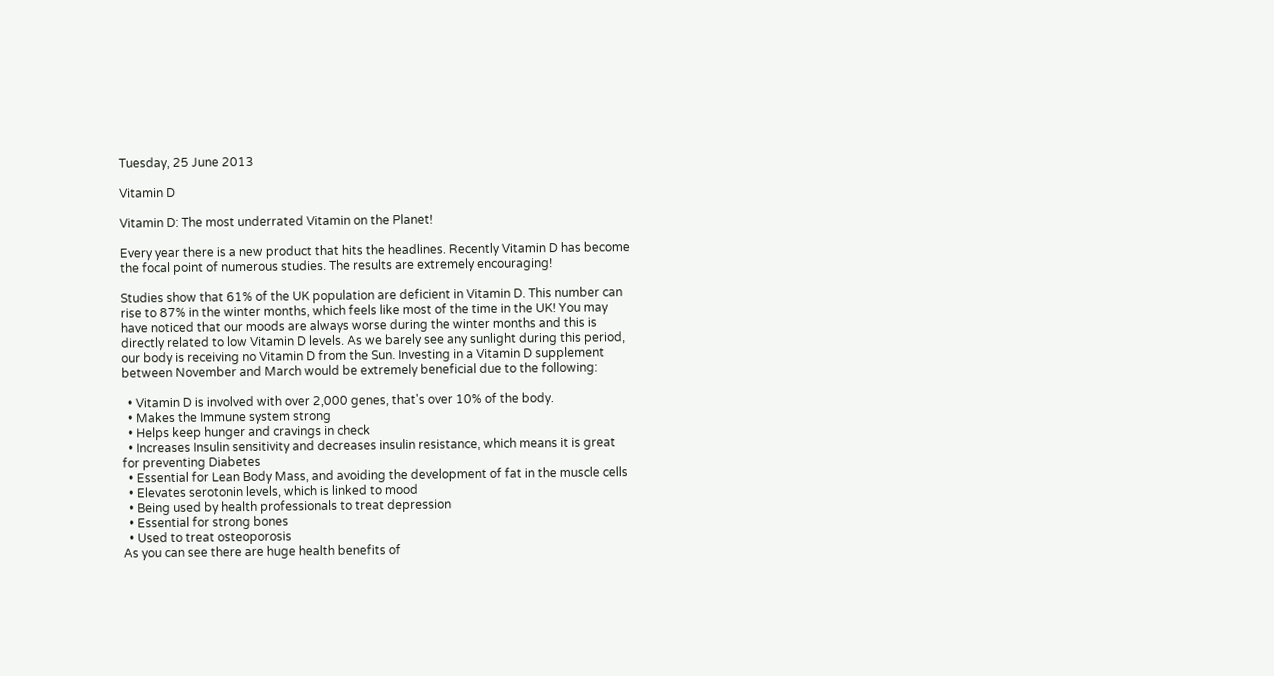Tuesday, 25 June 2013

Vitamin D

Vitamin D: The most underrated Vitamin on the Planet!

Every year there is a new product that hits the headlines. Recently Vitamin D has become the focal point of numerous studies. The results are extremely encouraging!

Studies show that 61% of the UK population are deficient in Vitamin D. This number can rise to 87% in the winter months, which feels like most of the time in the UK! You may have noticed that our moods are always worse during the winter months and this is directly related to low Vitamin D levels. As we barely see any sunlight during this period, our body is receiving no Vitamin D from the Sun. Investing in a Vitamin D supplement between November and March would be extremely beneficial due to the following:

  • Vitamin D is involved with over 2,000 genes, that's over 10% of the body.
  • Makes the Immune system strong
  • Helps keep hunger and cravings in check
  • Increases Insulin sensitivity and decreases insulin resistance, which means it is great for preventing Diabetes
  • Essential for Lean Body Mass, and avoiding the development of fat in the muscle cells
  • Elevates serotonin levels, which is linked to mood
  • Being used by health professionals to treat depression
  • Essential for strong bones
  • Used to treat osteoporosis
As you can see there are huge health benefits of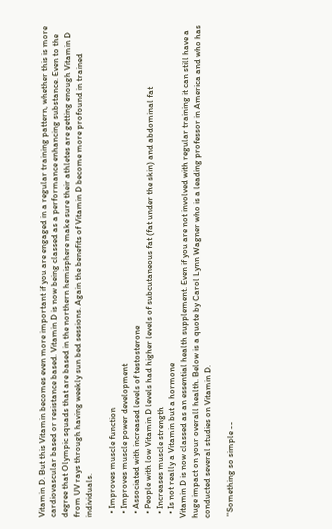Vitamin D. But this Vitamin becomes even more important if you are engaged in a regular training pattern, whether this is more cardiovascular based or resistance based. Vitamin D is now being classed as a performance enhancing substance. Even to the degree that Olympic squads that are based in the northern hemisphere make sure their athletes are getting enough Vitamin D from UV rays through having weekly sun bed sessions. Again the benefits of Vitamin D become more profound in trained individuals.

  • Improves muscle function
  • Improves muscle power development
  • Associated with increased levels of testosterone
  • People with low Vitamin D levels had higher levels of subcutaneous fat (fat under the skin) and abdominal fat
  • Increases muscle strength
  • Is not really a Vitamin but a hormone
Vitamin D is now classed as an essential health supplement. Even if you are not involved with regular training it can still have a huge impact on your overall health. Below is a quote by Carol Lynn Wagner who is a leading professor in America and who has conducted several studies on Vitamin D.

 ''Something so simple --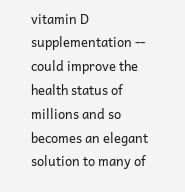vitamin D supplementation -- could improve the health status of millions and so becomes an elegant solution to many of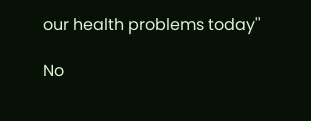our health problems today''

No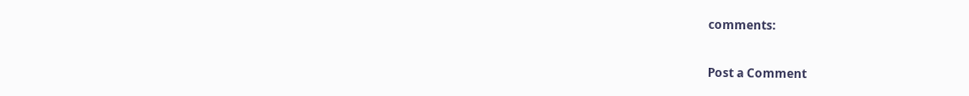comments:

Post a Comment